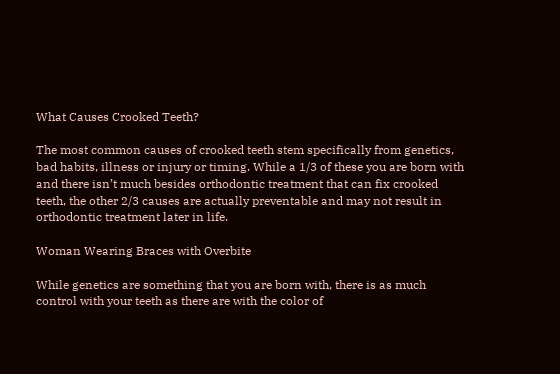What Causes Crooked Teeth?

The most common causes of crooked teeth stem specifically from genetics, bad habits, illness or injury or timing. While a 1/3 of these you are born with and there isn’t much besides orthodontic treatment that can fix crooked teeth, the other 2/3 causes are actually preventable and may not result in orthodontic treatment later in life.

Woman Wearing Braces with Overbite

While genetics are something that you are born with, there is as much control with your teeth as there are with the color of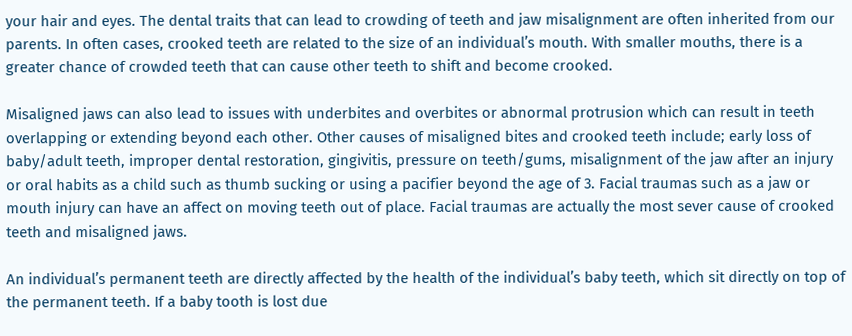your hair and eyes. The dental traits that can lead to crowding of teeth and jaw misalignment are often inherited from our parents. In often cases, crooked teeth are related to the size of an individual’s mouth. With smaller mouths, there is a greater chance of crowded teeth that can cause other teeth to shift and become crooked.

Misaligned jaws can also lead to issues with underbites and overbites or abnormal protrusion which can result in teeth overlapping or extending beyond each other. Other causes of misaligned bites and crooked teeth include; early loss of baby/adult teeth, improper dental restoration, gingivitis, pressure on teeth/gums, misalignment of the jaw after an injury or oral habits as a child such as thumb sucking or using a pacifier beyond the age of 3. Facial traumas such as a jaw or mouth injury can have an affect on moving teeth out of place. Facial traumas are actually the most sever cause of crooked teeth and misaligned jaws.

An individual’s permanent teeth are directly affected by the health of the individual’s baby teeth, which sit directly on top of the permanent teeth. If a baby tooth is lost due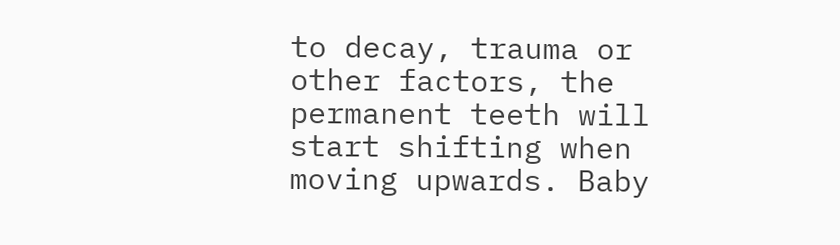to decay, trauma or other factors, the permanent teeth will start shifting when moving upwards. Baby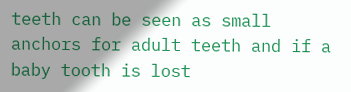teeth can be seen as small anchors for adult teeth and if a baby tooth is lost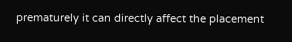prematurely it can directly affect the placement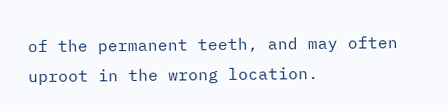of the permanent teeth, and may often uproot in the wrong location.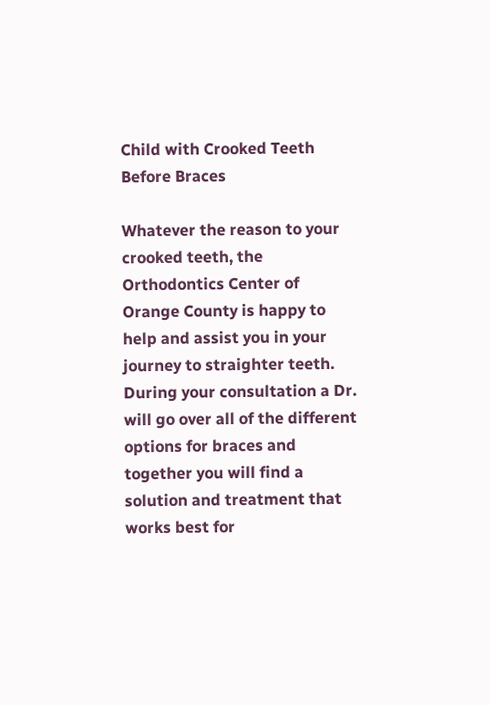Child with Crooked Teeth Before Braces

Whatever the reason to your crooked teeth, the Orthodontics Center of Orange County is happy to help and assist you in your journey to straighter teeth. During your consultation a Dr. will go over all of the different options for braces and together you will find a solution and treatment that works best for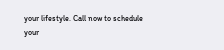your lifestyle. Call now to schedule your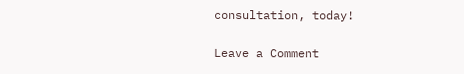consultation, today!

Leave a Comment